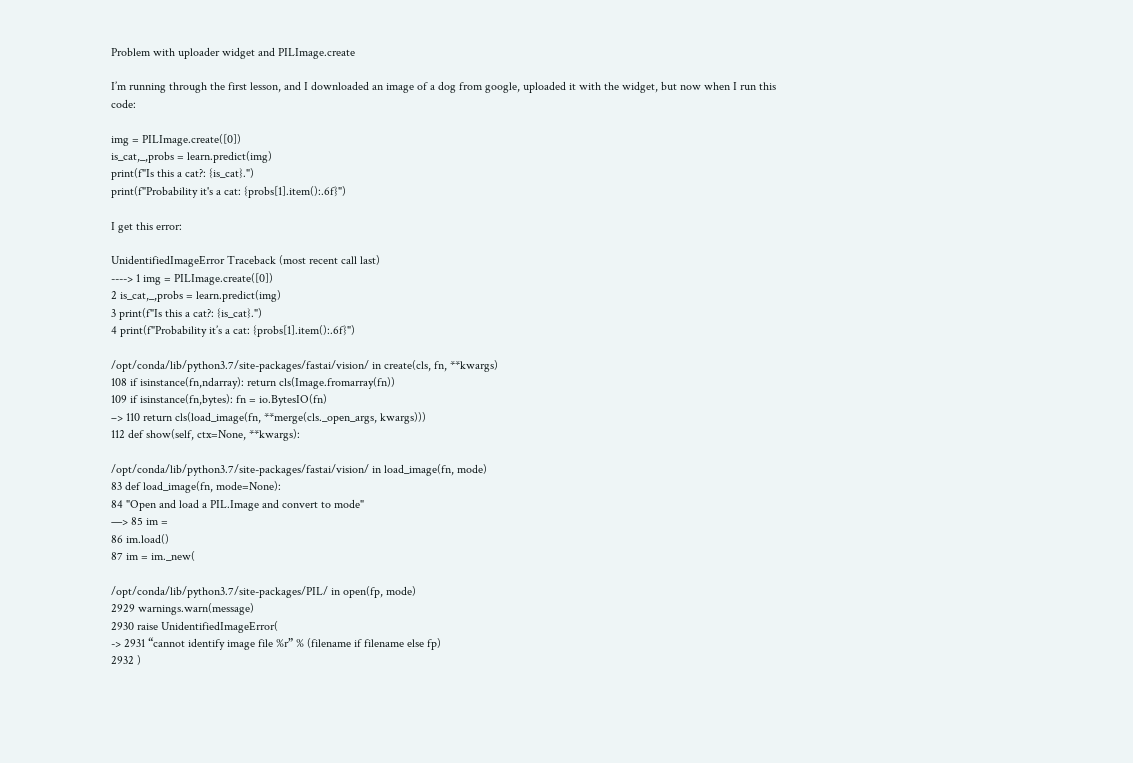Problem with uploader widget and PILImage.create

I’m running through the first lesson, and I downloaded an image of a dog from google, uploaded it with the widget, but now when I run this code:

img = PILImage.create([0])
is_cat,_,probs = learn.predict(img)
print(f"Is this a cat?: {is_cat}.")
print(f"Probability it's a cat: {probs[1].item():.6f}")

I get this error:

UnidentifiedImageError Traceback (most recent call last)
----> 1 img = PILImage.create([0])
2 is_cat,_,probs = learn.predict(img)
3 print(f"Is this a cat?: {is_cat}.")
4 print(f"Probability it’s a cat: {probs[1].item():.6f}")

/opt/conda/lib/python3.7/site-packages/fastai/vision/ in create(cls, fn, **kwargs)
108 if isinstance(fn,ndarray): return cls(Image.fromarray(fn))
109 if isinstance(fn,bytes): fn = io.BytesIO(fn)
–> 110 return cls(load_image(fn, **merge(cls._open_args, kwargs)))
112 def show(self, ctx=None, **kwargs):

/opt/conda/lib/python3.7/site-packages/fastai/vision/ in load_image(fn, mode)
83 def load_image(fn, mode=None):
84 "Open and load a PIL.Image and convert to mode"
—> 85 im =
86 im.load()
87 im = im._new(

/opt/conda/lib/python3.7/site-packages/PIL/ in open(fp, mode)
2929 warnings.warn(message)
2930 raise UnidentifiedImageError(
-> 2931 “cannot identify image file %r” % (filename if filename else fp)
2932 )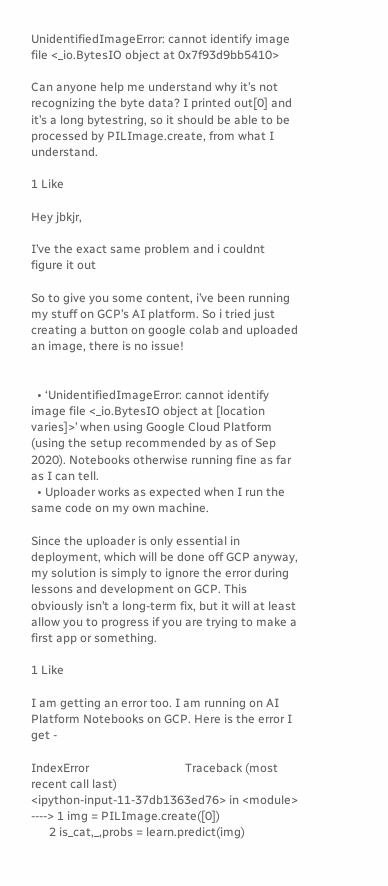UnidentifiedImageError: cannot identify image file <_io.BytesIO object at 0x7f93d9bb5410>

Can anyone help me understand why it’s not recognizing the byte data? I printed out[0] and it’s a long bytestring, so it should be able to be processed by PILImage.create, from what I understand.

1 Like

Hey jbkjr,

I’ve the exact same problem and i couldnt figure it out

So to give you some content, i’ve been running my stuff on GCP’s AI platform. So i tried just creating a button on google colab and uploaded an image, there is no issue!


  • ‘UnidentifiedImageError: cannot identify image file <_io.BytesIO object at [location varies]>’ when using Google Cloud Platform (using the setup recommended by as of Sep 2020). Notebooks otherwise running fine as far as I can tell.
  • Uploader works as expected when I run the same code on my own machine.

Since the uploader is only essential in deployment, which will be done off GCP anyway, my solution is simply to ignore the error during lessons and development on GCP. This obviously isn’t a long-term fix, but it will at least allow you to progress if you are trying to make a first app or something.

1 Like

I am getting an error too. I am running on AI Platform Notebooks on GCP. Here is the error I get -

IndexError                                Traceback (most recent call last)
<ipython-input-11-37db1363ed76> in <module>
----> 1 img = PILImage.create([0])
      2 is_cat,_,probs = learn.predict(img)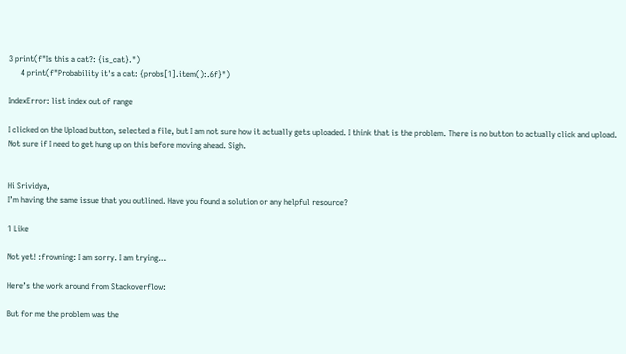3 print(f"Is this a cat?: {is_cat}.")
      4 print(f"Probability it's a cat: {probs[1].item():.6f}")

IndexError: list index out of range

I clicked on the Upload button, selected a file, but I am not sure how it actually gets uploaded. I think that is the problem. There is no button to actually click and upload. Not sure if I need to get hung up on this before moving ahead. Sigh.


Hi Srividya,
I’m having the same issue that you outlined. Have you found a solution or any helpful resource?

1 Like

Not yet! :frowning: I am sorry. I am trying…

Here’s the work around from Stackoverflow:

But for me the problem was the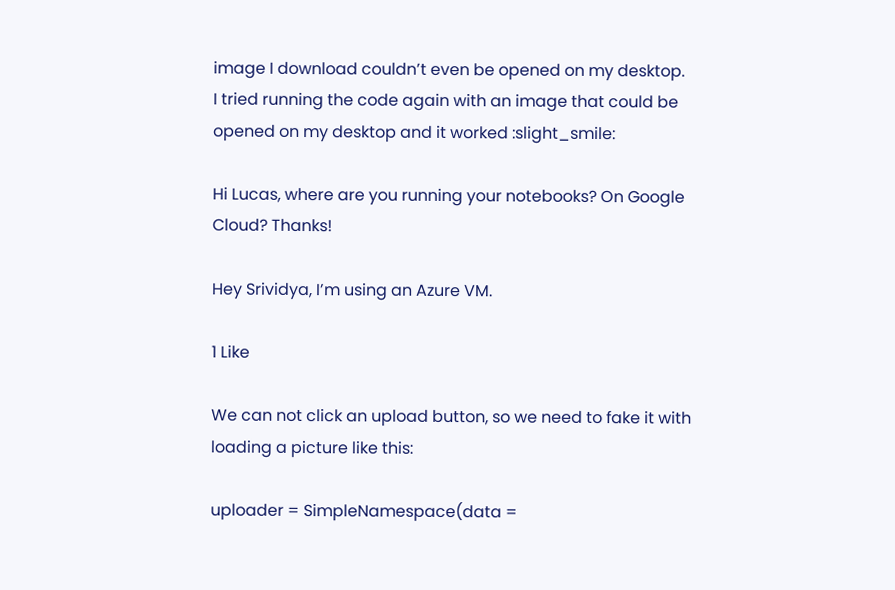image I download couldn’t even be opened on my desktop.
I tried running the code again with an image that could be opened on my desktop and it worked :slight_smile:

Hi Lucas, where are you running your notebooks? On Google Cloud? Thanks!

Hey Srividya, I’m using an Azure VM.

1 Like

We can not click an upload button, so we need to fake it with loading a picture like this:

uploader = SimpleNamespace(data =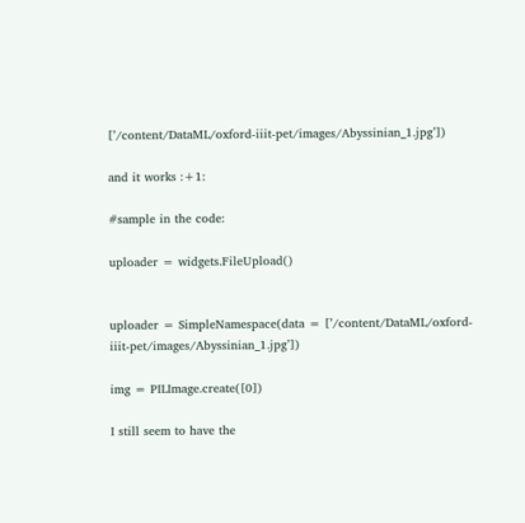[’/content/DataML/oxford-iiit-pet/images/Abyssinian_1.jpg’])

and it works :+1:

#sample in the code:

uploader = widgets.FileUpload()


uploader = SimpleNamespace(data = [’/content/DataML/oxford-iiit-pet/images/Abyssinian_1.jpg’])

img = PILImage.create([0])

I still seem to have the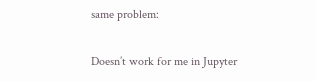same problem:

Doesn’t work for me in Jupyter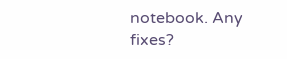notebook. Any fixes?